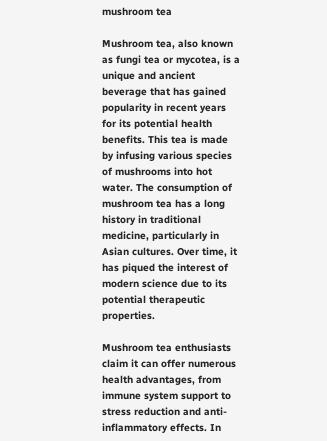mushroom tea

Mushroom tea, also known as fungi tea or mycotea, is a unique and ancient beverage that has gained popularity in recent years for its potential health benefits. This tea is made by infusing various species of mushrooms into hot water. The consumption of mushroom tea has a long history in traditional medicine, particularly in Asian cultures. Over time, it has piqued the interest of modern science due to its potential therapeutic properties.

Mushroom tea enthusiasts claim it can offer numerous health advantages, from immune system support to stress reduction and anti-inflammatory effects. In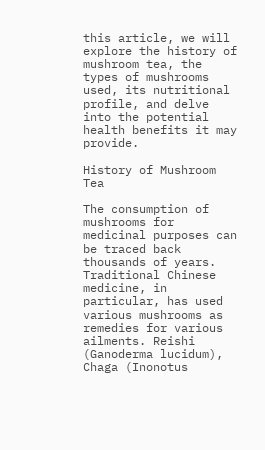this article, we will explore the history of mushroom tea, the types of mushrooms used, its nutritional profile, and delve into the potential health benefits it may provide.

History of Mushroom Tea

The consumption of mushrooms for medicinal purposes can be traced back thousands of years. Traditional Chinese medicine, in particular, has used various mushrooms as remedies for various ailments. Reishi (Ganoderma lucidum), Chaga (Inonotus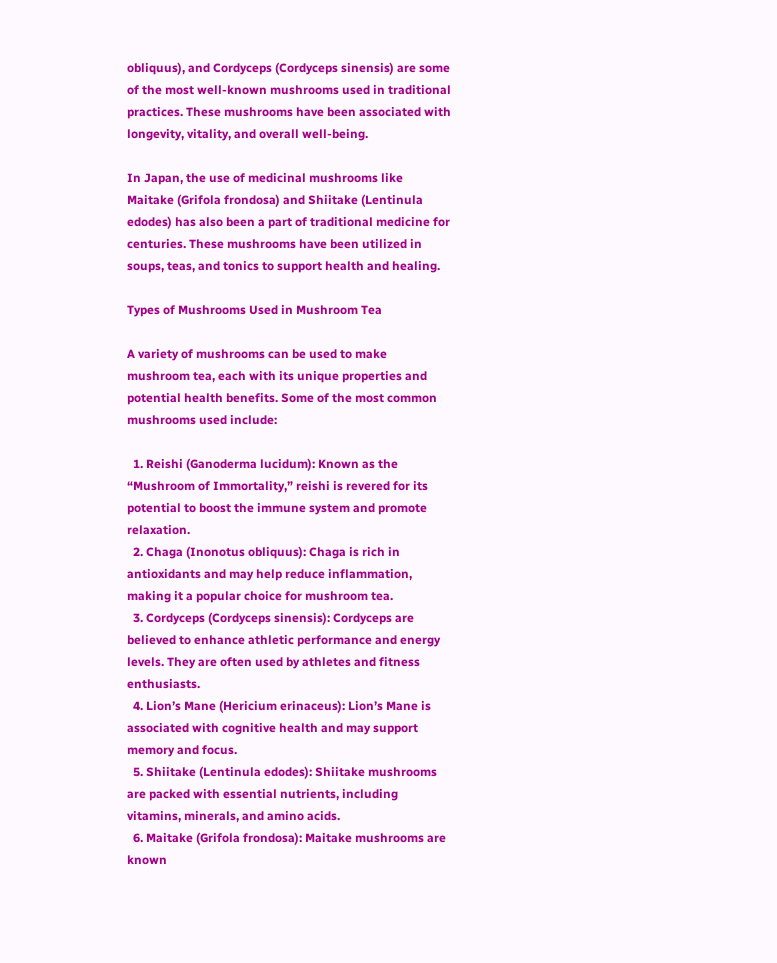obliquus), and Cordyceps (Cordyceps sinensis) are some of the most well-known mushrooms used in traditional practices. These mushrooms have been associated with longevity, vitality, and overall well-being.

In Japan, the use of medicinal mushrooms like Maitake (Grifola frondosa) and Shiitake (Lentinula edodes) has also been a part of traditional medicine for centuries. These mushrooms have been utilized in soups, teas, and tonics to support health and healing.

Types of Mushrooms Used in Mushroom Tea

A variety of mushrooms can be used to make mushroom tea, each with its unique properties and potential health benefits. Some of the most common mushrooms used include:

  1. Reishi (Ganoderma lucidum): Known as the “Mushroom of Immortality,” reishi is revered for its potential to boost the immune system and promote relaxation.
  2. Chaga (Inonotus obliquus): Chaga is rich in antioxidants and may help reduce inflammation, making it a popular choice for mushroom tea.
  3. Cordyceps (Cordyceps sinensis): Cordyceps are believed to enhance athletic performance and energy levels. They are often used by athletes and fitness enthusiasts.
  4. Lion’s Mane (Hericium erinaceus): Lion’s Mane is associated with cognitive health and may support memory and focus.
  5. Shiitake (Lentinula edodes): Shiitake mushrooms are packed with essential nutrients, including vitamins, minerals, and amino acids.
  6. Maitake (Grifola frondosa): Maitake mushrooms are known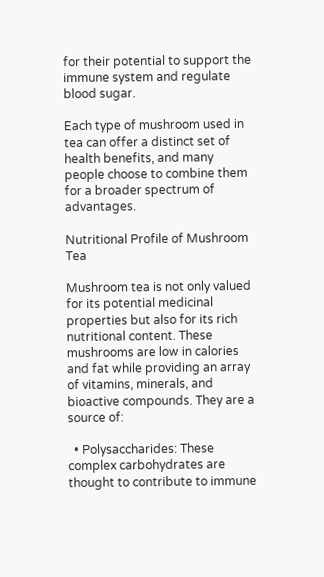for their potential to support the immune system and regulate blood sugar.

Each type of mushroom used in tea can offer a distinct set of health benefits, and many people choose to combine them for a broader spectrum of advantages.

Nutritional Profile of Mushroom Tea

Mushroom tea is not only valued for its potential medicinal properties but also for its rich nutritional content. These mushrooms are low in calories and fat while providing an array of vitamins, minerals, and bioactive compounds. They are a source of:

  • Polysaccharides: These complex carbohydrates are thought to contribute to immune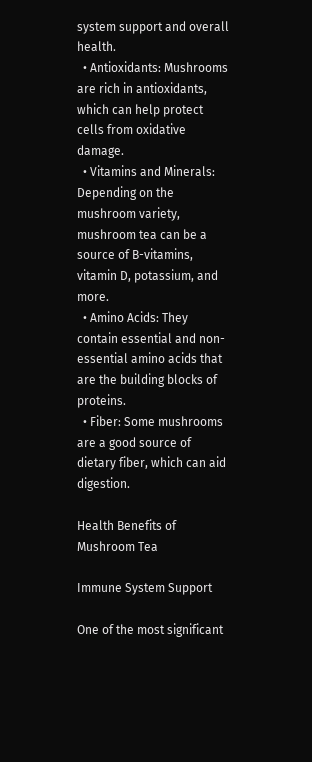system support and overall health.
  • Antioxidants: Mushrooms are rich in antioxidants, which can help protect cells from oxidative damage.
  • Vitamins and Minerals: Depending on the mushroom variety, mushroom tea can be a source of B-vitamins, vitamin D, potassium, and more.
  • Amino Acids: They contain essential and non-essential amino acids that are the building blocks of proteins.
  • Fiber: Some mushrooms are a good source of dietary fiber, which can aid digestion.

Health Benefits of Mushroom Tea

Immune System Support

One of the most significant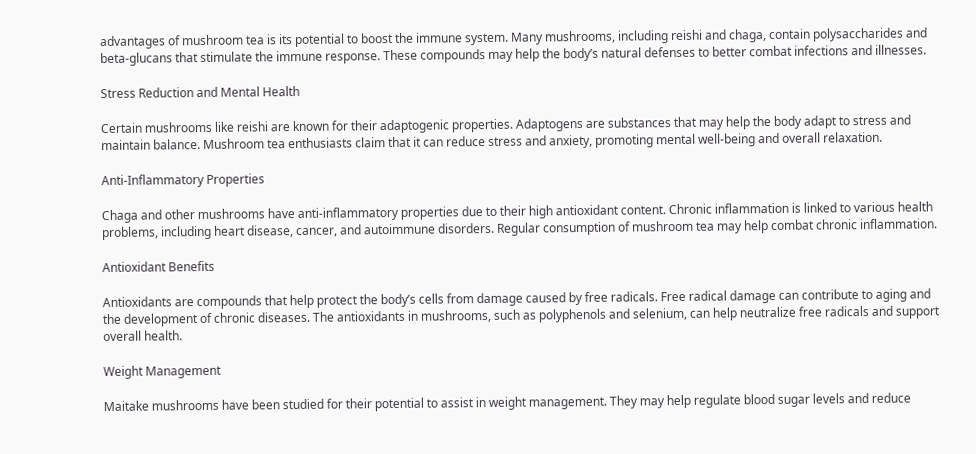advantages of mushroom tea is its potential to boost the immune system. Many mushrooms, including reishi and chaga, contain polysaccharides and beta-glucans that stimulate the immune response. These compounds may help the body’s natural defenses to better combat infections and illnesses.

Stress Reduction and Mental Health

Certain mushrooms like reishi are known for their adaptogenic properties. Adaptogens are substances that may help the body adapt to stress and maintain balance. Mushroom tea enthusiasts claim that it can reduce stress and anxiety, promoting mental well-being and overall relaxation.

Anti-Inflammatory Properties

Chaga and other mushrooms have anti-inflammatory properties due to their high antioxidant content. Chronic inflammation is linked to various health problems, including heart disease, cancer, and autoimmune disorders. Regular consumption of mushroom tea may help combat chronic inflammation.

Antioxidant Benefits

Antioxidants are compounds that help protect the body’s cells from damage caused by free radicals. Free radical damage can contribute to aging and the development of chronic diseases. The antioxidants in mushrooms, such as polyphenols and selenium, can help neutralize free radicals and support overall health.

Weight Management

Maitake mushrooms have been studied for their potential to assist in weight management. They may help regulate blood sugar levels and reduce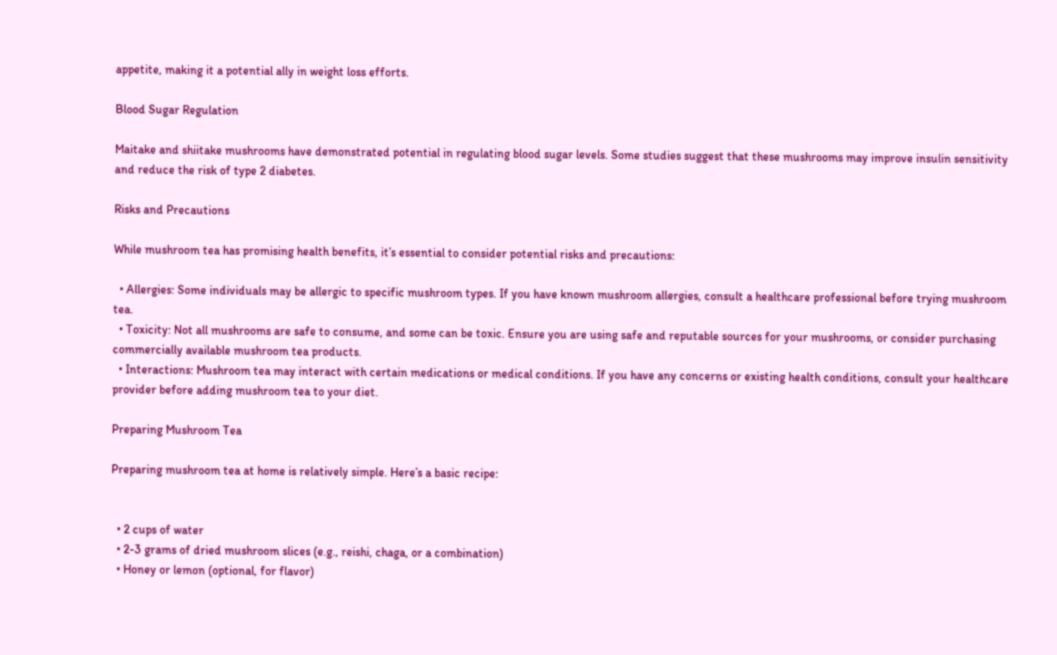appetite, making it a potential ally in weight loss efforts.

Blood Sugar Regulation

Maitake and shiitake mushrooms have demonstrated potential in regulating blood sugar levels. Some studies suggest that these mushrooms may improve insulin sensitivity and reduce the risk of type 2 diabetes.

Risks and Precautions

While mushroom tea has promising health benefits, it’s essential to consider potential risks and precautions:

  • Allergies: Some individuals may be allergic to specific mushroom types. If you have known mushroom allergies, consult a healthcare professional before trying mushroom tea.
  • Toxicity: Not all mushrooms are safe to consume, and some can be toxic. Ensure you are using safe and reputable sources for your mushrooms, or consider purchasing commercially available mushroom tea products.
  • Interactions: Mushroom tea may interact with certain medications or medical conditions. If you have any concerns or existing health conditions, consult your healthcare provider before adding mushroom tea to your diet.

Preparing Mushroom Tea

Preparing mushroom tea at home is relatively simple. Here’s a basic recipe:


  • 2 cups of water
  • 2-3 grams of dried mushroom slices (e.g., reishi, chaga, or a combination)
  • Honey or lemon (optional, for flavor)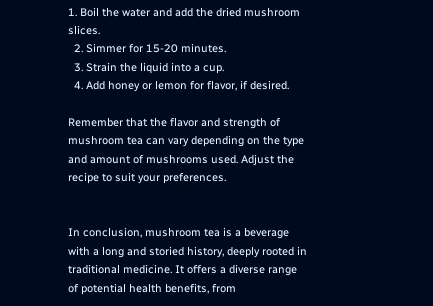1. Boil the water and add the dried mushroom slices.
  2. Simmer for 15-20 minutes.
  3. Strain the liquid into a cup.
  4. Add honey or lemon for flavor, if desired.

Remember that the flavor and strength of mushroom tea can vary depending on the type and amount of mushrooms used. Adjust the recipe to suit your preferences.


In conclusion, mushroom tea is a beverage with a long and storied history, deeply rooted in traditional medicine. It offers a diverse range of potential health benefits, from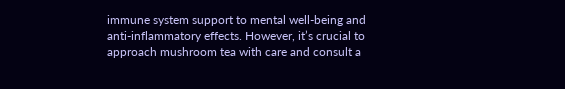immune system support to mental well-being and anti-inflammatory effects. However, it’s crucial to approach mushroom tea with care and consult a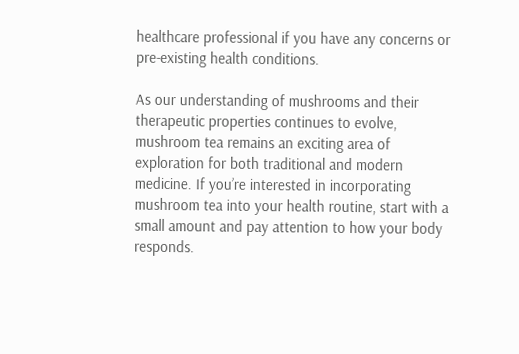healthcare professional if you have any concerns or pre-existing health conditions.

As our understanding of mushrooms and their therapeutic properties continues to evolve, mushroom tea remains an exciting area of exploration for both traditional and modern medicine. If you’re interested in incorporating mushroom tea into your health routine, start with a small amount and pay attention to how your body responds.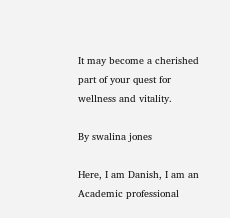It may become a cherished part of your quest for wellness and vitality.

By swalina jones

Here, I am Danish, I am an Academic professional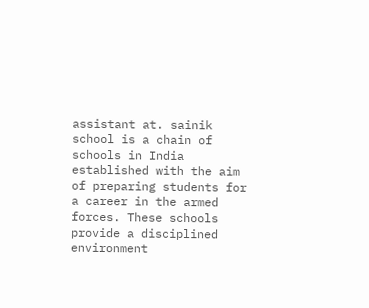assistant at. sainik school is a chain of schools in India established with the aim of preparing students for a career in the armed forces. These schools provide a disciplined environment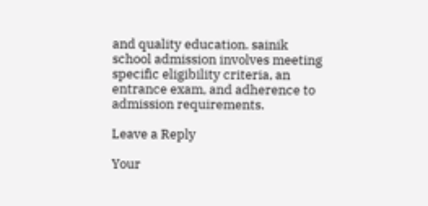and quality education. sainik school admission involves meeting specific eligibility criteria, an entrance exam, and adherence to admission requirements.

Leave a Reply

Your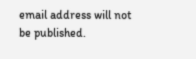email address will not be published.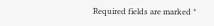Required fields are marked *